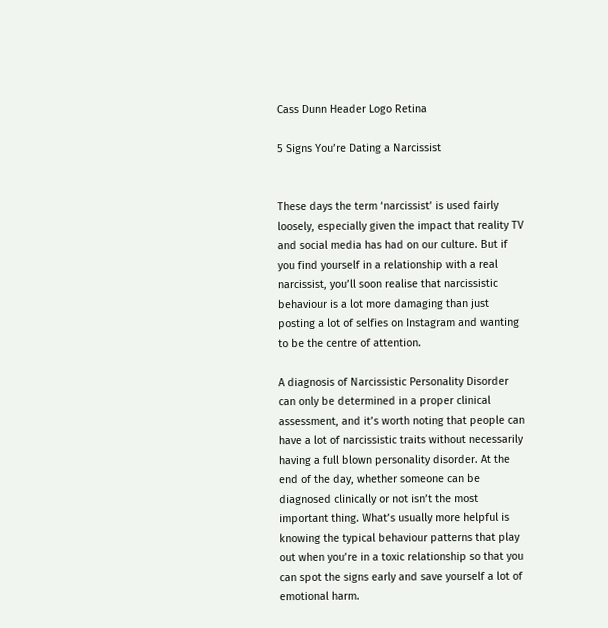Cass Dunn Header Logo Retina

5 Signs You’re Dating a Narcissist


These days the term ‘narcissist’ is used fairly loosely, especially given the impact that reality TV and social media has had on our culture. But if you find yourself in a relationship with a real narcissist, you’ll soon realise that narcissistic behaviour is a lot more damaging than just posting a lot of selfies on Instagram and wanting to be the centre of attention.

A diagnosis of Narcissistic Personality Disorder can only be determined in a proper clinical assessment, and it’s worth noting that people can have a lot of narcissistic traits without necessarily having a full blown personality disorder. At the end of the day, whether someone can be diagnosed clinically or not isn’t the most important thing. What’s usually more helpful is knowing the typical behaviour patterns that play out when you’re in a toxic relationship so that you can spot the signs early and save yourself a lot of emotional harm.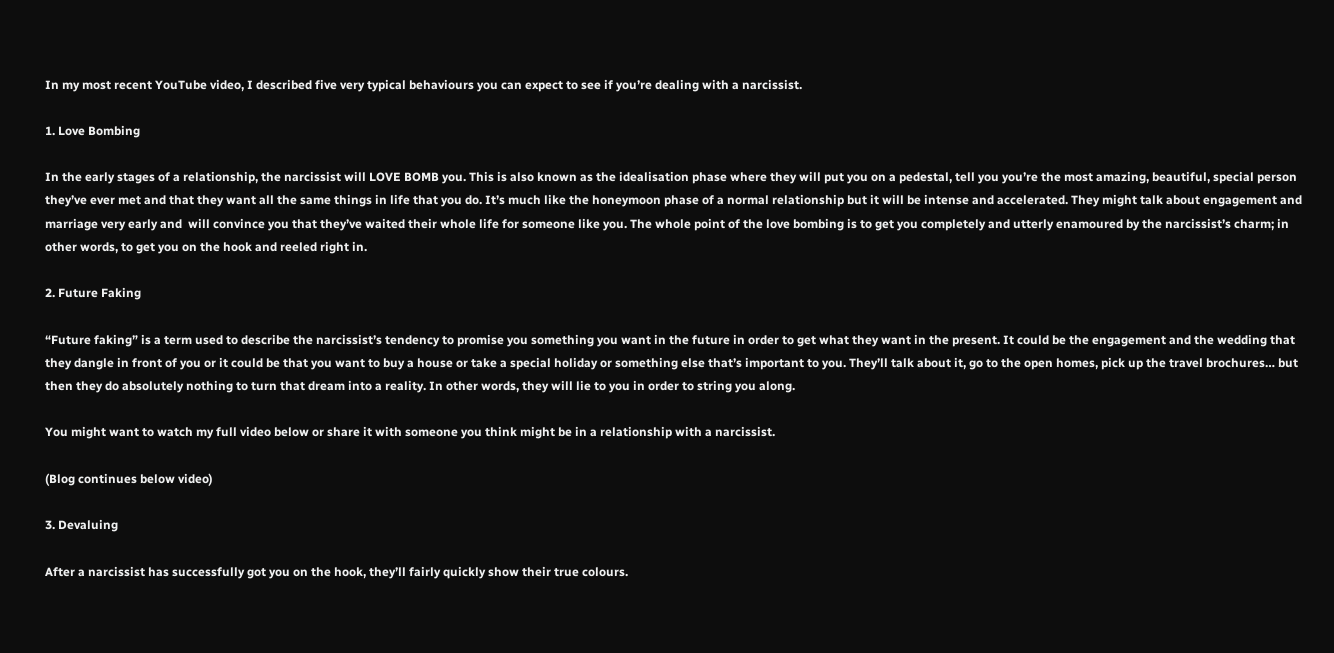In my most recent YouTube video, I described five very typical behaviours you can expect to see if you’re dealing with a narcissist.

1. Love Bombing

In the early stages of a relationship, the narcissist will LOVE BOMB you. This is also known as the idealisation phase where they will put you on a pedestal, tell you you’re the most amazing, beautiful, special person they’ve ever met and that they want all the same things in life that you do. It’s much like the honeymoon phase of a normal relationship but it will be intense and accelerated. They might talk about engagement and marriage very early and  will convince you that they’ve waited their whole life for someone like you. The whole point of the love bombing is to get you completely and utterly enamoured by the narcissist’s charm; in other words, to get you on the hook and reeled right in.

2. Future Faking

“Future faking” is a term used to describe the narcissist’s tendency to promise you something you want in the future in order to get what they want in the present. It could be the engagement and the wedding that they dangle in front of you or it could be that you want to buy a house or take a special holiday or something else that’s important to you. They’ll talk about it, go to the open homes, pick up the travel brochures… but then they do absolutely nothing to turn that dream into a reality. In other words, they will lie to you in order to string you along.

You might want to watch my full video below or share it with someone you think might be in a relationship with a narcissist.

(Blog continues below video)

3. Devaluing

After a narcissist has successfully got you on the hook, they’ll fairly quickly show their true colours.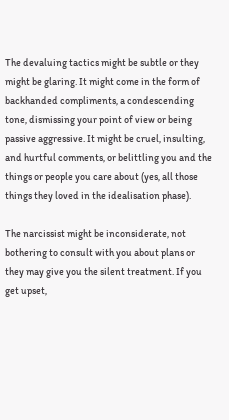The devaluing tactics might be subtle or they might be glaring. It might come in the form of backhanded compliments, a condescending tone, dismissing your point of view or being passive aggressive. It might be cruel, insulting, and hurtful comments, or belittling you and the things or people you care about (yes, all those things they loved in the idealisation phase).

The narcissist might be inconsiderate, not bothering to consult with you about plans or they may give you the silent treatment. If you get upset,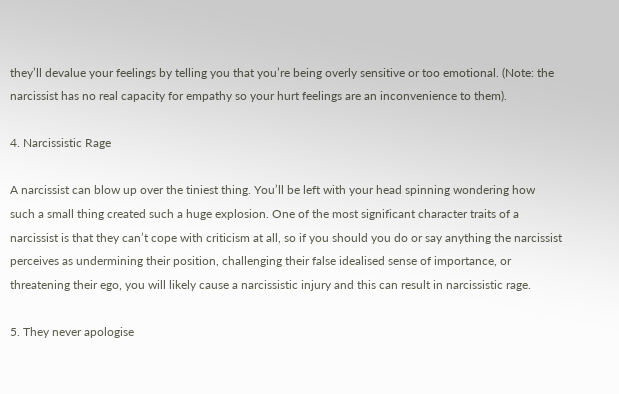they’ll devalue your feelings by telling you that you’re being overly sensitive or too emotional. (Note: the narcissist has no real capacity for empathy so your hurt feelings are an inconvenience to them).

4. Narcissistic Rage

A narcissist can blow up over the tiniest thing. You’ll be left with your head spinning wondering how such a small thing created such a huge explosion. One of the most significant character traits of a narcissist is that they can’t cope with criticism at all, so if you should you do or say anything the narcissist perceives as undermining their position, challenging their false idealised sense of importance, or threatening their ego, you will likely cause a narcissistic injury and this can result in narcissistic rage.

5. They never apologise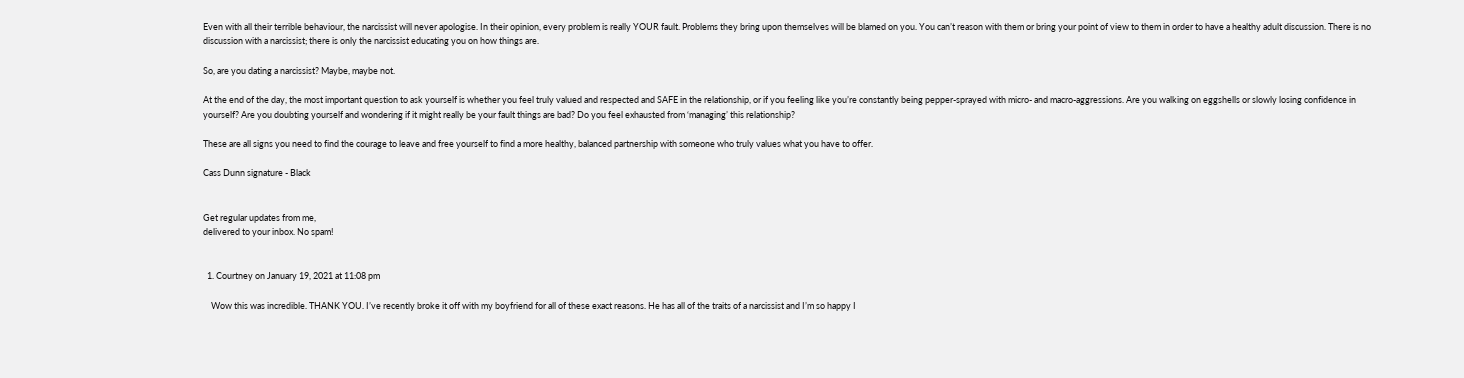Even with all their terrible behaviour, the narcissist will never apologise. In their opinion, every problem is really YOUR fault. Problems they bring upon themselves will be blamed on you. You can’t reason with them or bring your point of view to them in order to have a healthy adult discussion. There is no discussion with a narcissist; there is only the narcissist educating you on how things are.

So, are you dating a narcissist? Maybe, maybe not.

At the end of the day, the most important question to ask yourself is whether you feel truly valued and respected and SAFE in the relationship, or if you feeling like you’re constantly being pepper-sprayed with micro- and macro-aggressions. Are you walking on eggshells or slowly losing confidence in yourself? Are you doubting yourself and wondering if it might really be your fault things are bad? Do you feel exhausted from ‘managing’ this relationship?

These are all signs you need to find the courage to leave and free yourself to find a more healthy, balanced partnership with someone who truly values what you have to offer.

Cass Dunn signature - Black


Get regular updates from me,
delivered to your inbox. No spam!


  1. Courtney on January 19, 2021 at 11:08 pm

    Wow this was incredible. THANK YOU. I’ve recently broke it off with my boyfriend for all of these exact reasons. He has all of the traits of a narcissist and I’m so happy I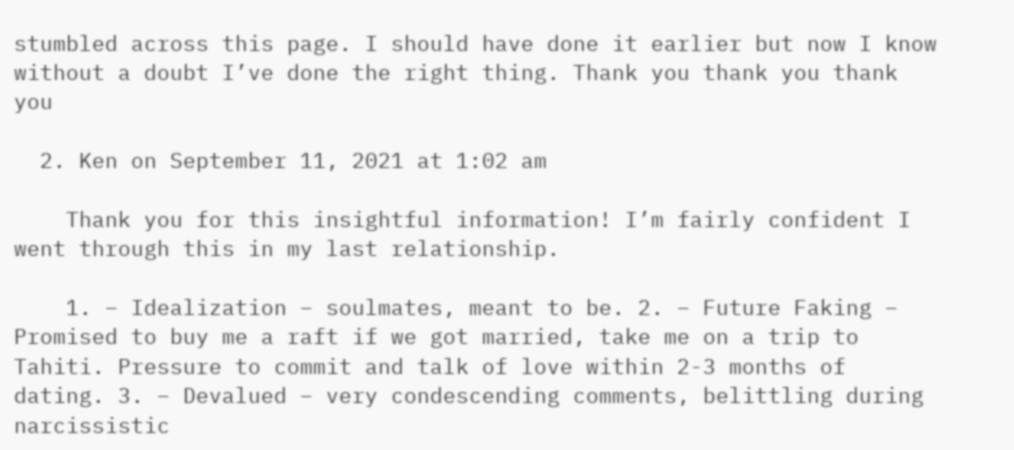stumbled across this page. I should have done it earlier but now I know without a doubt I’ve done the right thing. Thank you thank you thank you

  2. Ken on September 11, 2021 at 1:02 am

    Thank you for this insightful information! I’m fairly confident I went through this in my last relationship.

    1. – Idealization – soulmates, meant to be. 2. – Future Faking – Promised to buy me a raft if we got married, take me on a trip to Tahiti. Pressure to commit and talk of love within 2-3 months of dating. 3. – Devalued – very condescending comments, belittling during narcissistic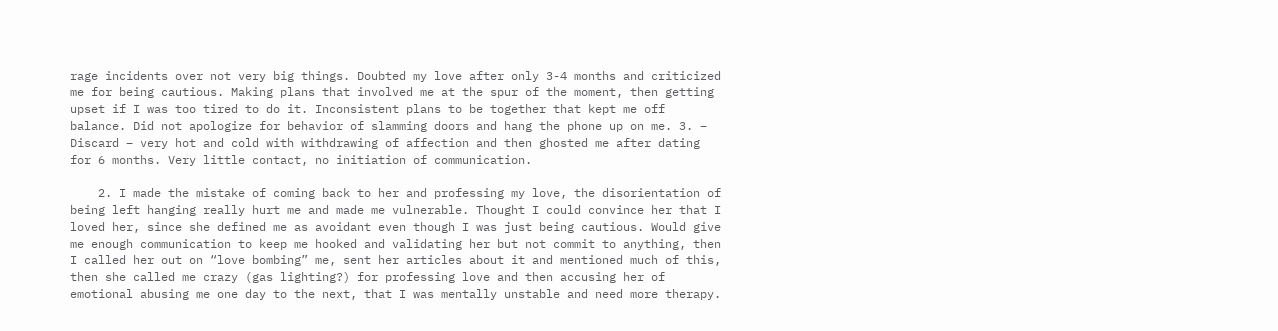rage incidents over not very big things. Doubted my love after only 3-4 months and criticized me for being cautious. Making plans that involved me at the spur of the moment, then getting upset if I was too tired to do it. Inconsistent plans to be together that kept me off balance. Did not apologize for behavior of slamming doors and hang the phone up on me. 3. – Discard – very hot and cold with withdrawing of affection and then ghosted me after dating for 6 months. Very little contact, no initiation of communication.

    2. I made the mistake of coming back to her and professing my love, the disorientation of being left hanging really hurt me and made me vulnerable. Thought I could convince her that I loved her, since she defined me as avoidant even though I was just being cautious. Would give me enough communication to keep me hooked and validating her but not commit to anything, then I called her out on “love bombing” me, sent her articles about it and mentioned much of this, then she called me crazy (gas lighting?) for professing love and then accusing her of emotional abusing me one day to the next, that I was mentally unstable and need more therapy.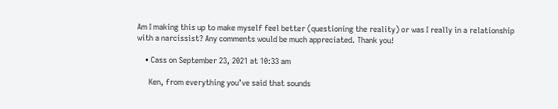Am I making this up to make myself feel better (questioning the reality) or was I really in a relationship with a narcissist? Any comments would be much appreciated. Thank you!

    • Cass on September 23, 2021 at 10:33 am

      Ken, from everything you’ve said that sounds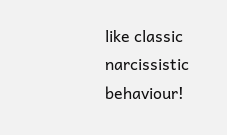like classic narcissistic behaviour!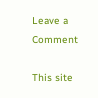Leave a Comment

This site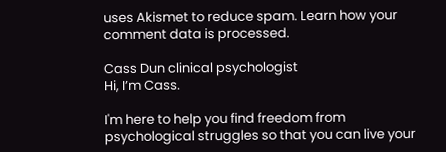uses Akismet to reduce spam. Learn how your comment data is processed.

Cass Dun clinical psychologist
Hi, I’m Cass.

I'm here to help you find freedom from psychological struggles so that you can live your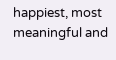happiest, most meaningful and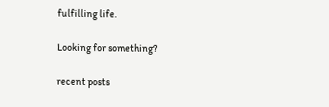fulfilling life.

Looking for something?

recent posts